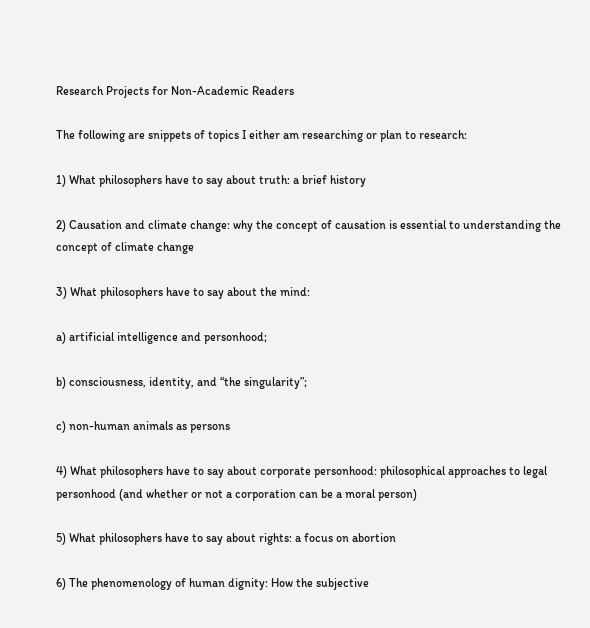Research Projects for Non-Academic Readers

The following are snippets of topics I either am researching or plan to research:

1) What philosophers have to say about truth: a brief history

2) Causation and climate change: why the concept of causation is essential to understanding the concept of climate change

3) What philosophers have to say about the mind:

a) artificial intelligence and personhood;

b) consciousness, identity, and “the singularity”;

c) non-human animals as persons

4) What philosophers have to say about corporate personhood: philosophical approaches to legal personhood (and whether or not a corporation can be a moral person)

5) What philosophers have to say about rights: a focus on abortion

6) The phenomenology of human dignity: How the subjective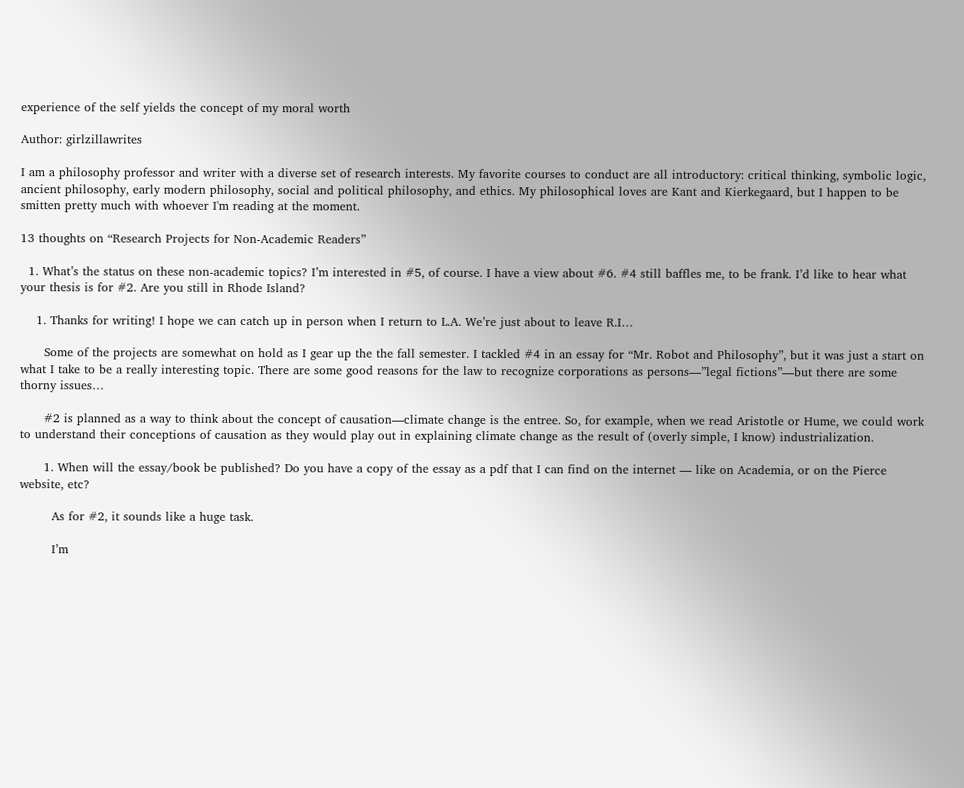experience of the self yields the concept of my moral worth

Author: girlzillawrites

I am a philosophy professor and writer with a diverse set of research interests. My favorite courses to conduct are all introductory: critical thinking, symbolic logic, ancient philosophy, early modern philosophy, social and political philosophy, and ethics. My philosophical loves are Kant and Kierkegaard, but I happen to be smitten pretty much with whoever I'm reading at the moment.

13 thoughts on “Research Projects for Non-Academic Readers”

  1. What’s the status on these non-academic topics? I’m interested in #5, of course. I have a view about #6. #4 still baffles me, to be frank. I’d like to hear what your thesis is for #2. Are you still in Rhode Island?

    1. Thanks for writing! I hope we can catch up in person when I return to L.A. We’re just about to leave R.I…

      Some of the projects are somewhat on hold as I gear up the the fall semester. I tackled #4 in an essay for “Mr. Robot and Philosophy”, but it was just a start on what I take to be a really interesting topic. There are some good reasons for the law to recognize corporations as persons—”legal fictions”—but there are some thorny issues…

      #2 is planned as a way to think about the concept of causation—climate change is the entree. So, for example, when we read Aristotle or Hume, we could work to understand their conceptions of causation as they would play out in explaining climate change as the result of (overly simple, I know) industrialization.

      1. When will the essay/book be published? Do you have a copy of the essay as a pdf that I can find on the internet — like on Academia, or on the Pierce website, etc?

        As for #2, it sounds like a huge task.

        I’m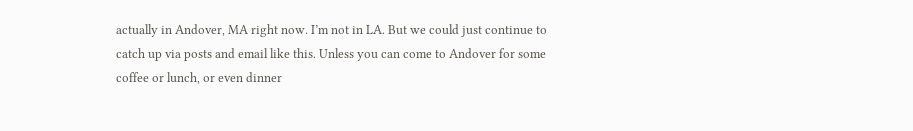actually in Andover, MA right now. I’m not in LA. But we could just continue to catch up via posts and email like this. Unless you can come to Andover for some coffee or lunch, or even dinner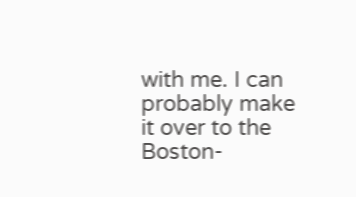with me. I can probably make it over to the Boston-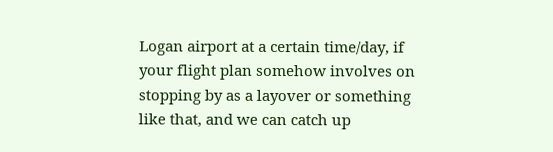Logan airport at a certain time/day, if your flight plan somehow involves on stopping by as a layover or something like that, and we can catch up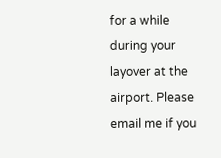for a while during your layover at the airport. Please email me if you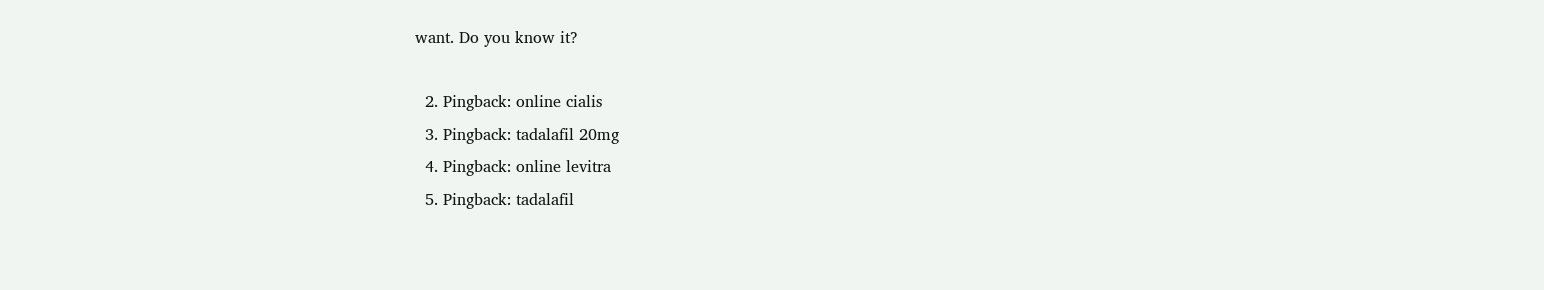want. Do you know it?

  2. Pingback: online cialis
  3. Pingback: tadalafil 20mg
  4. Pingback: online levitra
  5. Pingback: tadalafil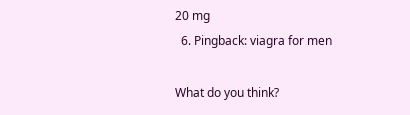20 mg
  6. Pingback: viagra for men

What do you think?